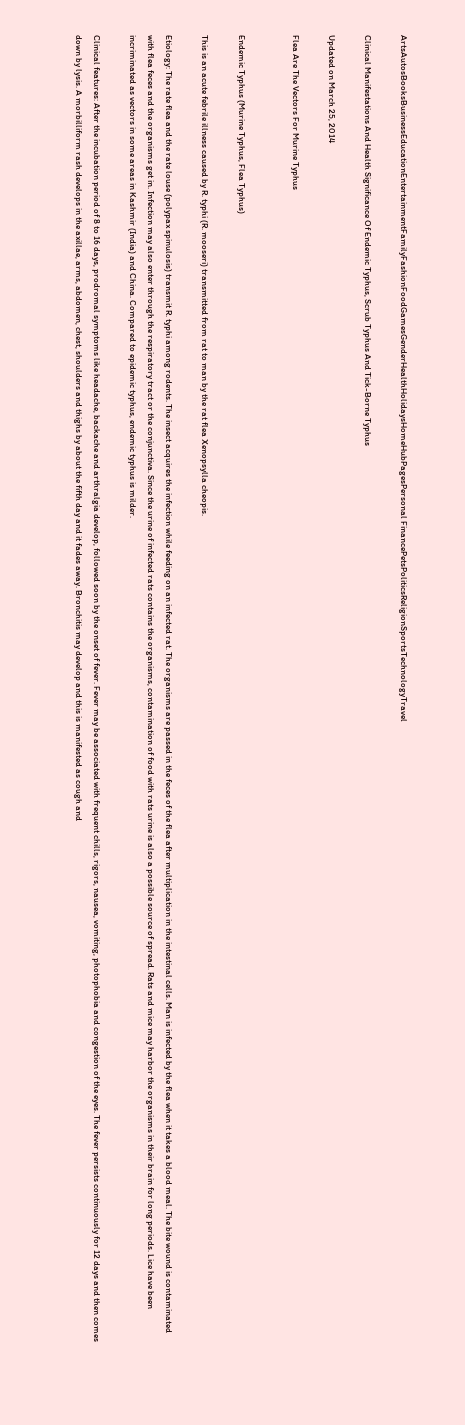ArtsAutosBooksBusinessEducationEntertainmentFamilyFashionFoodGamesGenderHealthHolidaysHomeHubPagesPersonal FinancePetsPoliticsReligionSportsTechnologyTravel

Clinical Manifestations And Health Significance Of Endemic Typhus, Scrub Typhus And Tick-Borne Typhus

Updated on March 25, 2014

Flea Are The Vectors For Murine Typhus


Endemic Typhus (Murine Typhus, Flea Typhus)

This is an acute febrile illness caused by R. typhi (R. mooseri) transmitted from rat to man by the rat flea Xenopsylla cheopis.

Etiology: The rate flea and the rate louse (polypax spinulosis) transmit R. typhi among rodents. The insect acquires the infection while feeding on an infected rat. The organisms are passed in the feces of the flea after multiplication in the intestinal cells. Man is infected by the flea when it takes a blood meal. The bite wound is contaminated with flea feces and the organisms get in. Infection may also enter through the respiratory tract or the conjunctiva. Since the urine of infected rats contains the organisms, contamination of food with rats urine is also a possible source of spread. Rats and mice may harbor the organisms in their brain for long periods. Lice have been incriminated as vectors in some areas in Kashmir (India) and China. Compared to epidemic typhus, endemic typhus is milder.

Clinical features: After the incubation period of 8 to 16 days, prodromal symptoms like headache, backache and arthralgia develop, followed soon by the onset of fever. Fever may be associated with frequent chills, rigors, nausea, vomiting, photophobia and congestion of the eyes. The fever persists continuously for 12 days and then comes down by lysis. A morbilliform rash develops in the axillae, arms, abdomen, chest, shoulders and thighs by about the fifth day and it fades away. Bronchitis may develop and this is manifested as cough and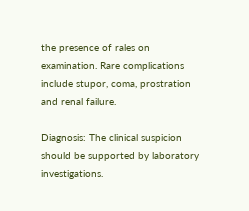the presence of rales on examination. Rare complications include stupor, coma, prostration and renal failure.

Diagnosis: The clinical suspicion should be supported by laboratory investigations.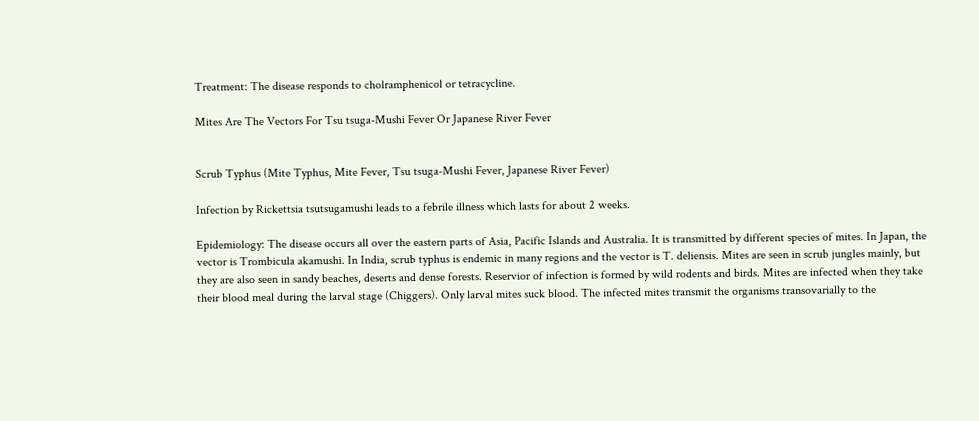Treatment: The disease responds to cholramphenicol or tetracycline.

Mites Are The Vectors For Tsu tsuga-Mushi Fever Or Japanese River Fever


Scrub Typhus (Mite Typhus, Mite Fever, Tsu tsuga-Mushi Fever, Japanese River Fever)

Infection by Rickettsia tsutsugamushi leads to a febrile illness which lasts for about 2 weeks.

Epidemiology: The disease occurs all over the eastern parts of Asia, Pacific Islands and Australia. It is transmitted by different species of mites. In Japan, the vector is Trombicula akamushi. In India, scrub typhus is endemic in many regions and the vector is T. deliensis. Mites are seen in scrub jungles mainly, but they are also seen in sandy beaches, deserts and dense forests. Reservior of infection is formed by wild rodents and birds. Mites are infected when they take their blood meal during the larval stage (Chiggers). Only larval mites suck blood. The infected mites transmit the organisms transovarially to the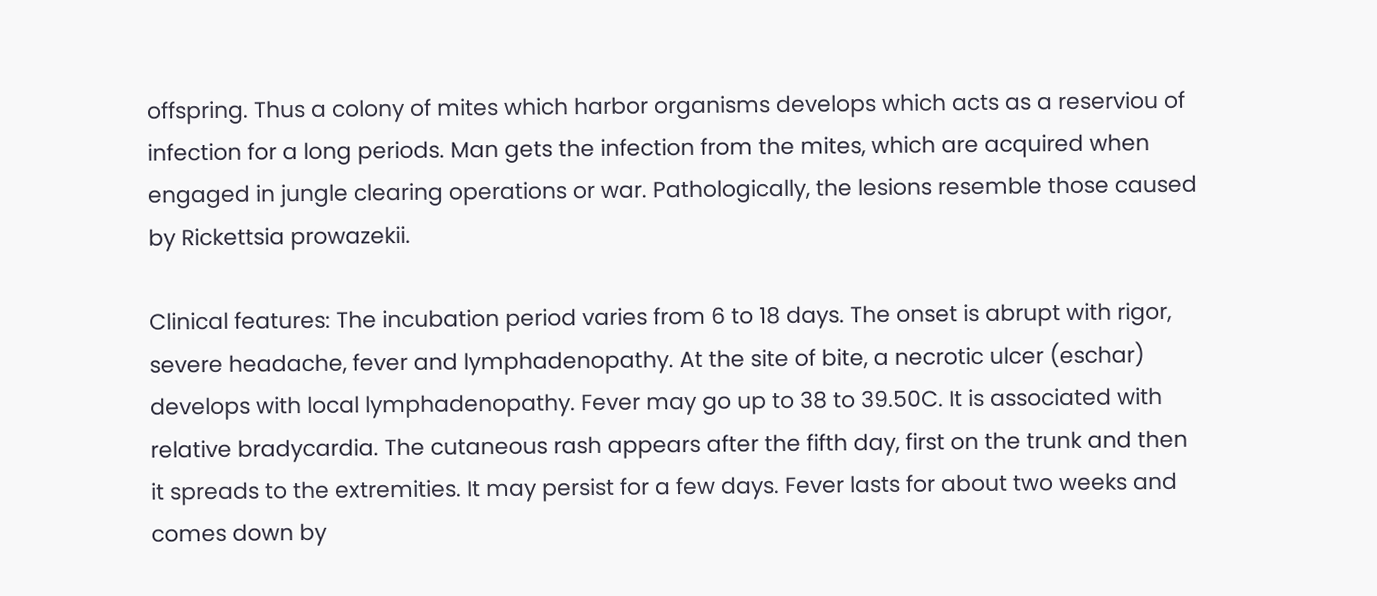offspring. Thus a colony of mites which harbor organisms develops which acts as a reserviou of infection for a long periods. Man gets the infection from the mites, which are acquired when engaged in jungle clearing operations or war. Pathologically, the lesions resemble those caused by Rickettsia prowazekii.

Clinical features: The incubation period varies from 6 to 18 days. The onset is abrupt with rigor, severe headache, fever and lymphadenopathy. At the site of bite, a necrotic ulcer (eschar) develops with local lymphadenopathy. Fever may go up to 38 to 39.50C. It is associated with relative bradycardia. The cutaneous rash appears after the fifth day, first on the trunk and then it spreads to the extremities. It may persist for a few days. Fever lasts for about two weeks and comes down by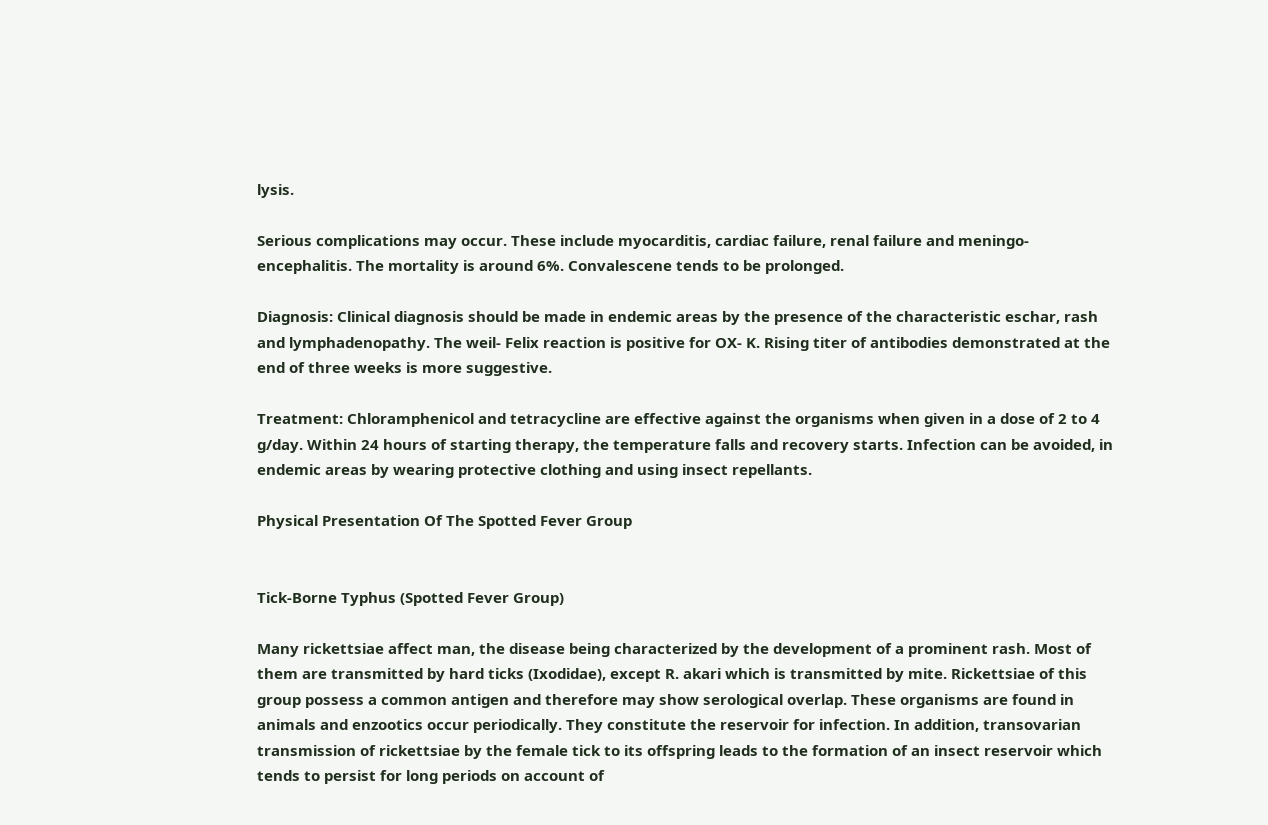lysis.

Serious complications may occur. These include myocarditis, cardiac failure, renal failure and meningo- encephalitis. The mortality is around 6%. Convalescene tends to be prolonged.

Diagnosis: Clinical diagnosis should be made in endemic areas by the presence of the characteristic eschar, rash and lymphadenopathy. The weil- Felix reaction is positive for OX- K. Rising titer of antibodies demonstrated at the end of three weeks is more suggestive.

Treatment: Chloramphenicol and tetracycline are effective against the organisms when given in a dose of 2 to 4 g/day. Within 24 hours of starting therapy, the temperature falls and recovery starts. Infection can be avoided, in endemic areas by wearing protective clothing and using insect repellants.

Physical Presentation Of The Spotted Fever Group


Tick-Borne Typhus (Spotted Fever Group)

Many rickettsiae affect man, the disease being characterized by the development of a prominent rash. Most of them are transmitted by hard ticks (Ixodidae), except R. akari which is transmitted by mite. Rickettsiae of this group possess a common antigen and therefore may show serological overlap. These organisms are found in animals and enzootics occur periodically. They constitute the reservoir for infection. In addition, transovarian transmission of rickettsiae by the female tick to its offspring leads to the formation of an insect reservoir which tends to persist for long periods on account of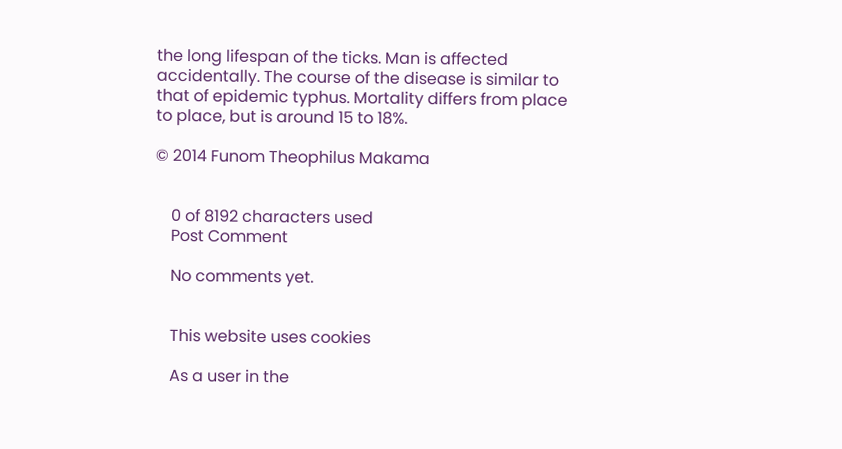the long lifespan of the ticks. Man is affected accidentally. The course of the disease is similar to that of epidemic typhus. Mortality differs from place to place, but is around 15 to 18%.

© 2014 Funom Theophilus Makama


    0 of 8192 characters used
    Post Comment

    No comments yet.


    This website uses cookies

    As a user in the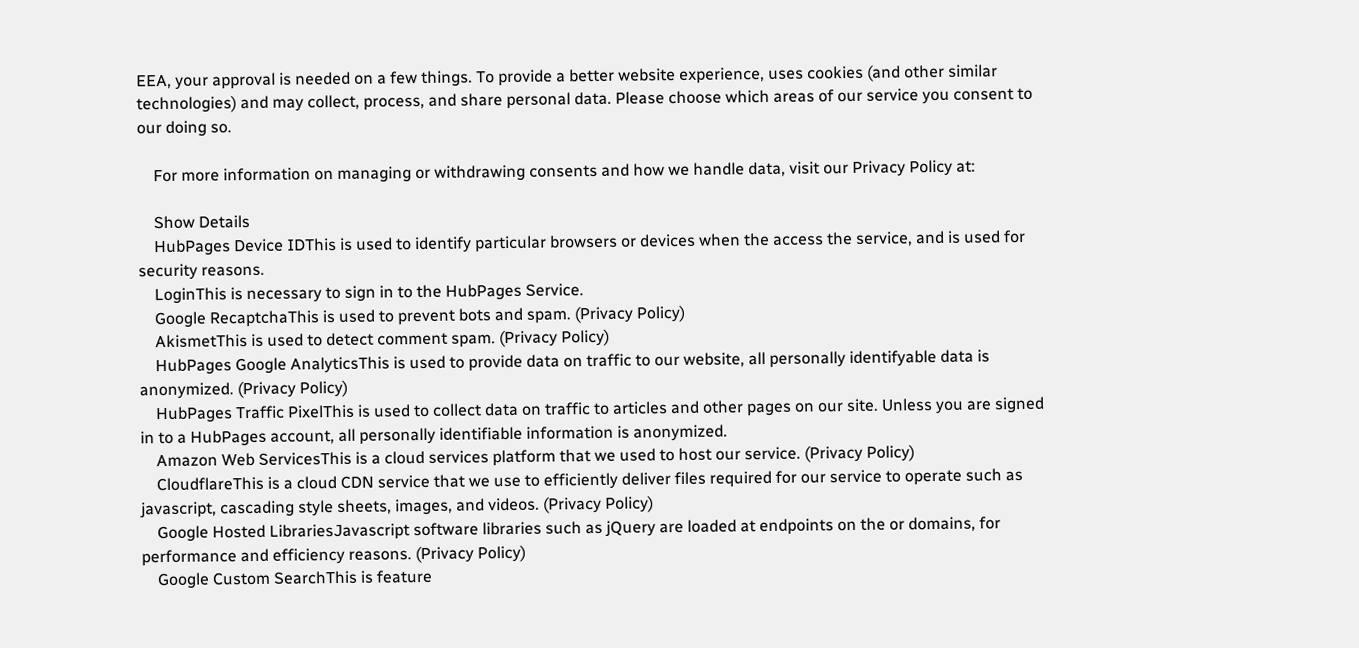EEA, your approval is needed on a few things. To provide a better website experience, uses cookies (and other similar technologies) and may collect, process, and share personal data. Please choose which areas of our service you consent to our doing so.

    For more information on managing or withdrawing consents and how we handle data, visit our Privacy Policy at:

    Show Details
    HubPages Device IDThis is used to identify particular browsers or devices when the access the service, and is used for security reasons.
    LoginThis is necessary to sign in to the HubPages Service.
    Google RecaptchaThis is used to prevent bots and spam. (Privacy Policy)
    AkismetThis is used to detect comment spam. (Privacy Policy)
    HubPages Google AnalyticsThis is used to provide data on traffic to our website, all personally identifyable data is anonymized. (Privacy Policy)
    HubPages Traffic PixelThis is used to collect data on traffic to articles and other pages on our site. Unless you are signed in to a HubPages account, all personally identifiable information is anonymized.
    Amazon Web ServicesThis is a cloud services platform that we used to host our service. (Privacy Policy)
    CloudflareThis is a cloud CDN service that we use to efficiently deliver files required for our service to operate such as javascript, cascading style sheets, images, and videos. (Privacy Policy)
    Google Hosted LibrariesJavascript software libraries such as jQuery are loaded at endpoints on the or domains, for performance and efficiency reasons. (Privacy Policy)
    Google Custom SearchThis is feature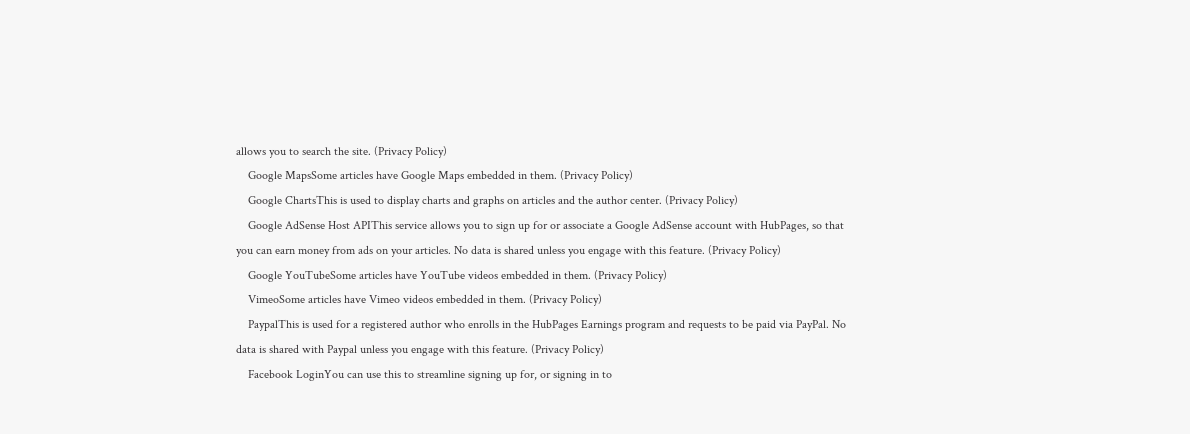allows you to search the site. (Privacy Policy)
    Google MapsSome articles have Google Maps embedded in them. (Privacy Policy)
    Google ChartsThis is used to display charts and graphs on articles and the author center. (Privacy Policy)
    Google AdSense Host APIThis service allows you to sign up for or associate a Google AdSense account with HubPages, so that you can earn money from ads on your articles. No data is shared unless you engage with this feature. (Privacy Policy)
    Google YouTubeSome articles have YouTube videos embedded in them. (Privacy Policy)
    VimeoSome articles have Vimeo videos embedded in them. (Privacy Policy)
    PaypalThis is used for a registered author who enrolls in the HubPages Earnings program and requests to be paid via PayPal. No data is shared with Paypal unless you engage with this feature. (Privacy Policy)
    Facebook LoginYou can use this to streamline signing up for, or signing in to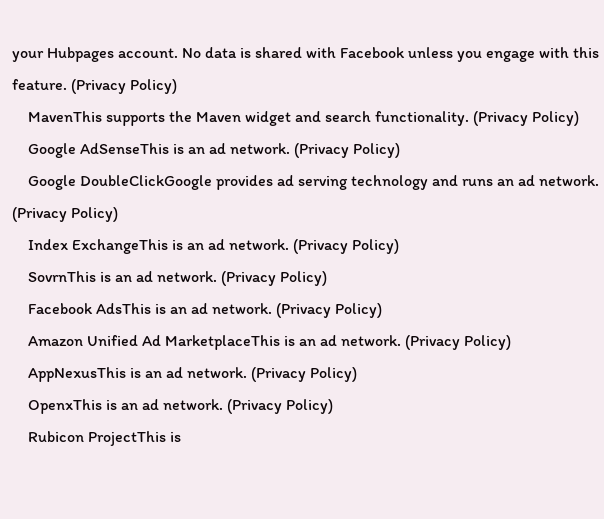your Hubpages account. No data is shared with Facebook unless you engage with this feature. (Privacy Policy)
    MavenThis supports the Maven widget and search functionality. (Privacy Policy)
    Google AdSenseThis is an ad network. (Privacy Policy)
    Google DoubleClickGoogle provides ad serving technology and runs an ad network. (Privacy Policy)
    Index ExchangeThis is an ad network. (Privacy Policy)
    SovrnThis is an ad network. (Privacy Policy)
    Facebook AdsThis is an ad network. (Privacy Policy)
    Amazon Unified Ad MarketplaceThis is an ad network. (Privacy Policy)
    AppNexusThis is an ad network. (Privacy Policy)
    OpenxThis is an ad network. (Privacy Policy)
    Rubicon ProjectThis is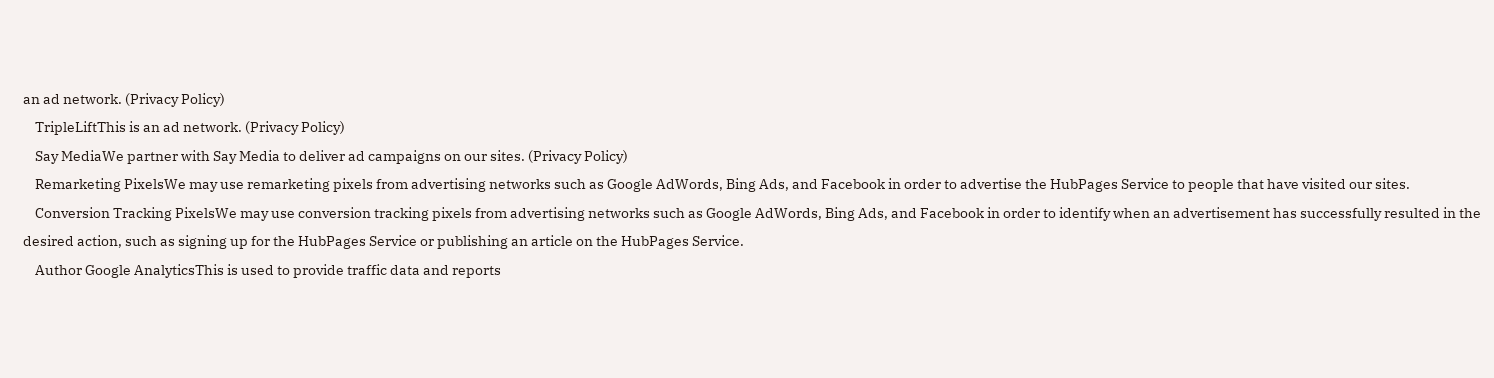an ad network. (Privacy Policy)
    TripleLiftThis is an ad network. (Privacy Policy)
    Say MediaWe partner with Say Media to deliver ad campaigns on our sites. (Privacy Policy)
    Remarketing PixelsWe may use remarketing pixels from advertising networks such as Google AdWords, Bing Ads, and Facebook in order to advertise the HubPages Service to people that have visited our sites.
    Conversion Tracking PixelsWe may use conversion tracking pixels from advertising networks such as Google AdWords, Bing Ads, and Facebook in order to identify when an advertisement has successfully resulted in the desired action, such as signing up for the HubPages Service or publishing an article on the HubPages Service.
    Author Google AnalyticsThis is used to provide traffic data and reports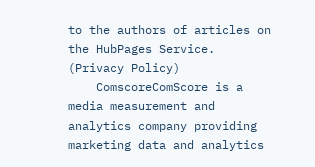to the authors of articles on the HubPages Service. (Privacy Policy)
    ComscoreComScore is a media measurement and analytics company providing marketing data and analytics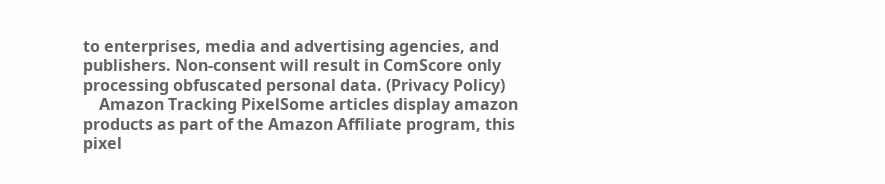to enterprises, media and advertising agencies, and publishers. Non-consent will result in ComScore only processing obfuscated personal data. (Privacy Policy)
    Amazon Tracking PixelSome articles display amazon products as part of the Amazon Affiliate program, this pixel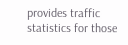provides traffic statistics for those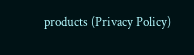products (Privacy Policy)